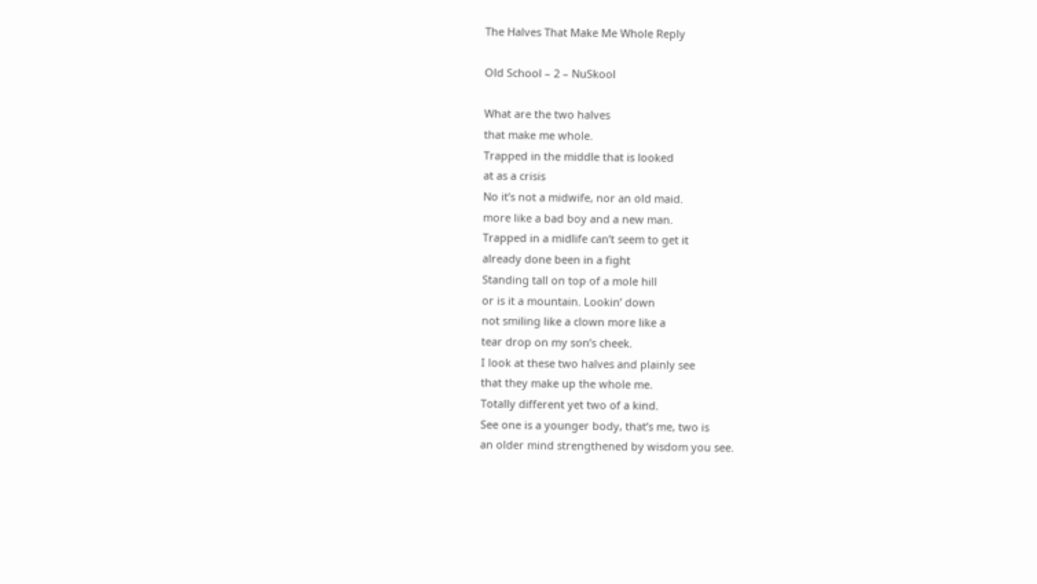The Halves That Make Me Whole Reply

Old School – 2 – NuSkool

What are the two halves
that make me whole.
Trapped in the middle that is looked
at as a crisis
No it’s not a midwife, nor an old maid.
more like a bad boy and a new man.
Trapped in a midlife can’t seem to get it
already done been in a fight
Standing tall on top of a mole hill
or is it a mountain. Lookin’ down
not smiling like a clown more like a
tear drop on my son’s cheek.
I look at these two halves and plainly see
that they make up the whole me.
Totally different yet two of a kind.
See one is a younger body, that’s me, two is
an older mind strengthened by wisdom you see.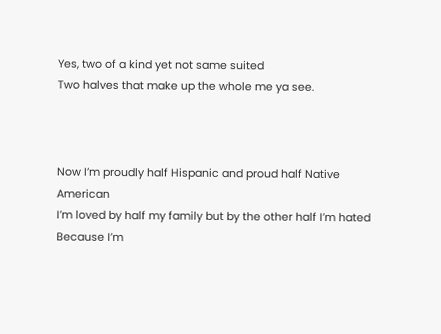Yes, two of a kind yet not same suited
Two halves that make up the whole me ya see.



Now I’m proudly half Hispanic and proud half Native American
I’m loved by half my family but by the other half I’m hated
Because I’m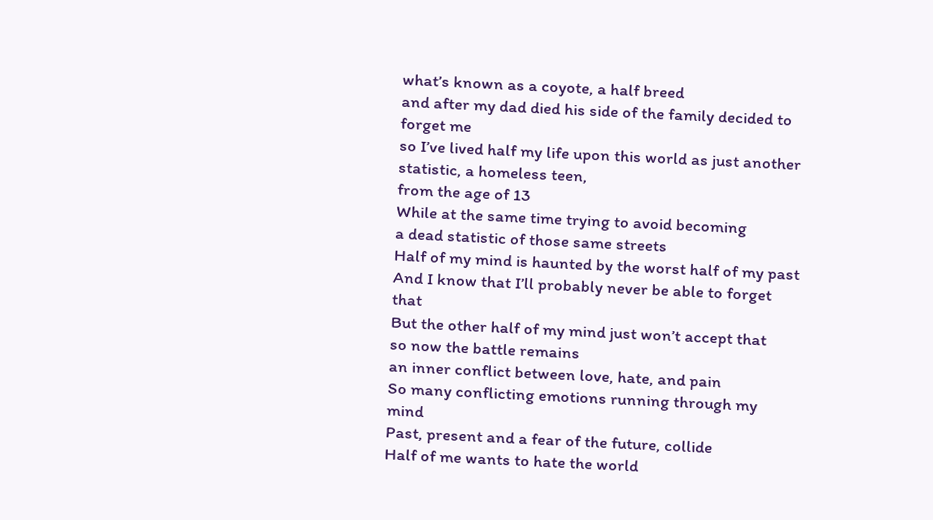what’s known as a coyote, a half breed
and after my dad died his side of the family decided to forget me
so I’ve lived half my life upon this world as just another statistic, a homeless teen,
from the age of 13
While at the same time trying to avoid becoming
a dead statistic of those same streets
Half of my mind is haunted by the worst half of my past
And I know that I’ll probably never be able to forget that
But the other half of my mind just won’t accept that
so now the battle remains
an inner conflict between love, hate, and pain
So many conflicting emotions running through my mind
Past, present and a fear of the future, collide
Half of me wants to hate the world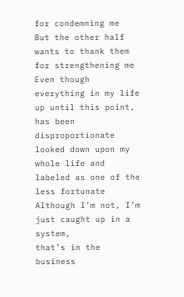for condemning me
But the other half wants to thank them for strengthening me
Even though everything in my life up until this point, has been disproportionate
looked down upon my whole life and labeled as one of the less fortunate
Although I’m not, I’m just caught up in a system,
that’s in the business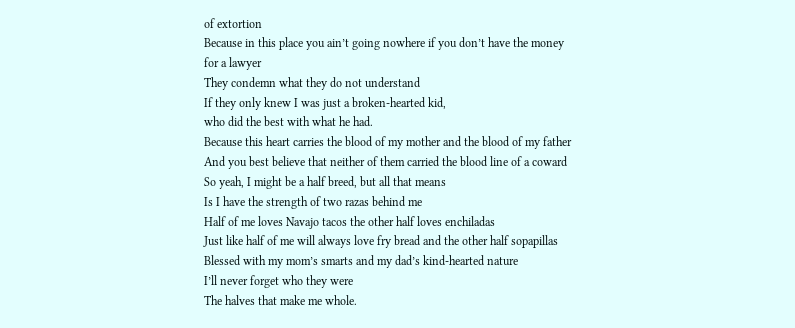of extortion
Because in this place you ain’t going nowhere if you don’t have the money
for a lawyer
They condemn what they do not understand
If they only knew I was just a broken-hearted kid,
who did the best with what he had.
Because this heart carries the blood of my mother and the blood of my father
And you best believe that neither of them carried the blood line of a coward
So yeah, I might be a half breed, but all that means
Is I have the strength of two razas behind me
Half of me loves Navajo tacos the other half loves enchiladas
Just like half of me will always love fry bread and the other half sopapillas
Blessed with my mom’s smarts and my dad’s kind-hearted nature
I’ll never forget who they were
The halves that make me whole.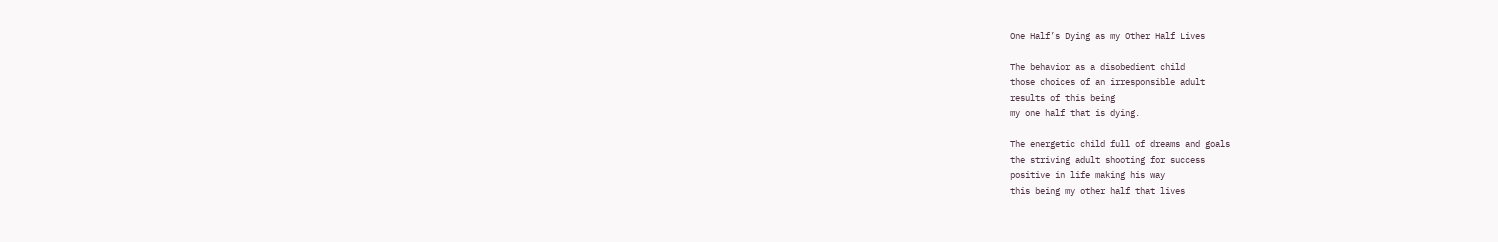One Half’s Dying as my Other Half Lives

The behavior as a disobedient child
those choices of an irresponsible adult
results of this being
my one half that is dying.

The energetic child full of dreams and goals
the striving adult shooting for success
positive in life making his way
this being my other half that lives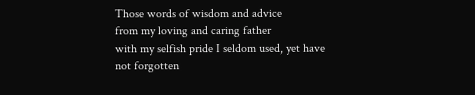Those words of wisdom and advice
from my loving and caring father
with my selfish pride I seldom used, yet have not forgotten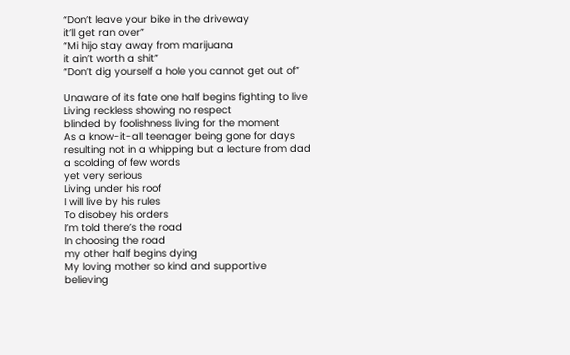“Don’t leave your bike in the driveway
it’ll get ran over”
“Mi hijo stay away from marijuana
it ain’t worth a shit”
“Don’t dig yourself a hole you cannot get out of”

Unaware of its fate one half begins fighting to live
Living reckless showing no respect
blinded by foolishness living for the moment
As a know-it-all teenager being gone for days
resulting not in a whipping but a lecture from dad
a scolding of few words
yet very serious
Living under his roof
I will live by his rules
To disobey his orders
I’m told there’s the road
In choosing the road
my other half begins dying
My loving mother so kind and supportive
believing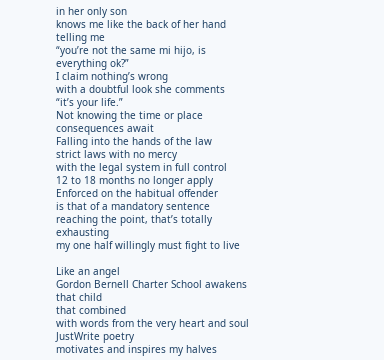in her only son
knows me like the back of her hand
telling me
“you’re not the same mi hijo, is everything ok?”
I claim nothing’s wrong
with a doubtful look she comments
“it’s your life.”
Not knowing the time or place
consequences await
Falling into the hands of the law
strict laws with no mercy
with the legal system in full control
12 to 18 months no longer apply
Enforced on the habitual offender
is that of a mandatory sentence
reaching the point, that’s totally exhausting
my one half willingly must fight to live

Like an angel
Gordon Bernell Charter School awakens that child
that combined
with words from the very heart and soul
JustWrite poetry
motivates and inspires my halves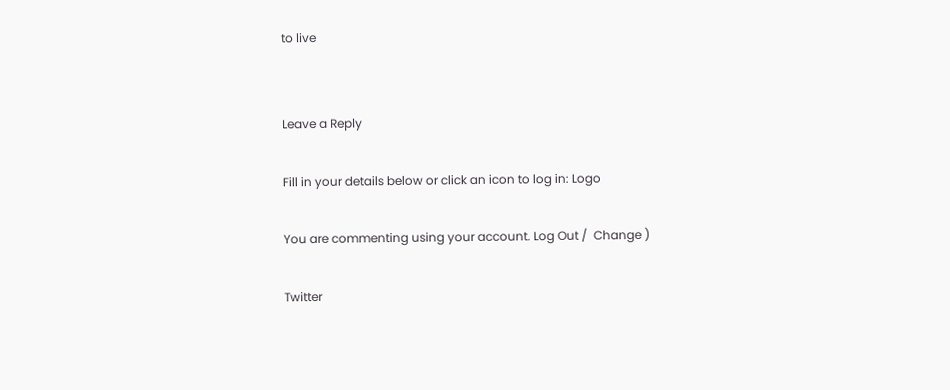to live


Leave a Reply

Fill in your details below or click an icon to log in: Logo

You are commenting using your account. Log Out /  Change )

Twitter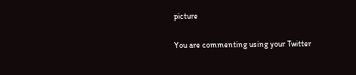picture

You are commenting using your Twitter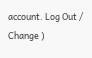account. Log Out /  Change )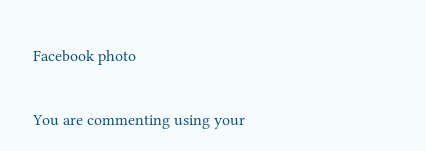Facebook photo

You are commenting using your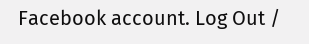Facebook account. Log Out /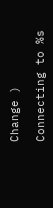Change )

Connecting to %s